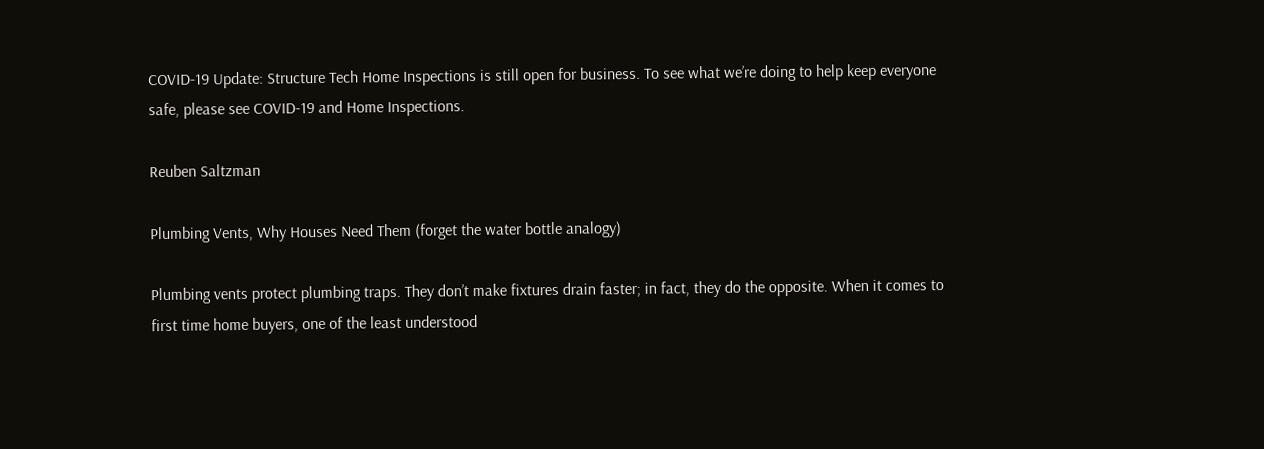COVID-19 Update: Structure Tech Home Inspections is still open for business. To see what we’re doing to help keep everyone safe, please see COVID-19 and Home Inspections.

Reuben Saltzman

Plumbing Vents, Why Houses Need Them (forget the water bottle analogy)

Plumbing vents protect plumbing traps. They don’t make fixtures drain faster; in fact, they do the opposite. When it comes to first time home buyers, one of the least understood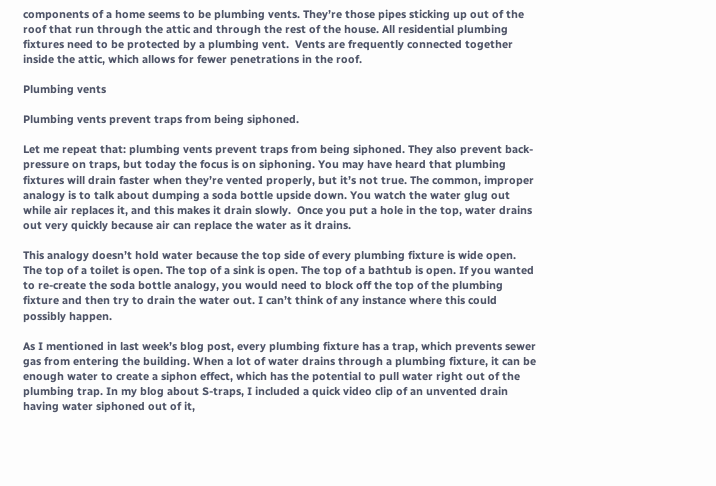components of a home seems to be plumbing vents. They’re those pipes sticking up out of the roof that run through the attic and through the rest of the house. All residential plumbing fixtures need to be protected by a plumbing vent.  Vents are frequently connected together inside the attic, which allows for fewer penetrations in the roof.

Plumbing vents

Plumbing vents prevent traps from being siphoned.

Let me repeat that: plumbing vents prevent traps from being siphoned. They also prevent back-pressure on traps, but today the focus is on siphoning. You may have heard that plumbing fixtures will drain faster when they’re vented properly, but it’s not true. The common, improper analogy is to talk about dumping a soda bottle upside down. You watch the water glug out while air replaces it, and this makes it drain slowly.  Once you put a hole in the top, water drains out very quickly because air can replace the water as it drains.

This analogy doesn’t hold water because the top side of every plumbing fixture is wide open. The top of a toilet is open. The top of a sink is open. The top of a bathtub is open. If you wanted to re-create the soda bottle analogy, you would need to block off the top of the plumbing fixture and then try to drain the water out. I can’t think of any instance where this could possibly happen.

As I mentioned in last week’s blog post, every plumbing fixture has a trap, which prevents sewer gas from entering the building. When a lot of water drains through a plumbing fixture, it can be enough water to create a siphon effect, which has the potential to pull water right out of the plumbing trap. In my blog about S-traps, I included a quick video clip of an unvented drain having water siphoned out of it,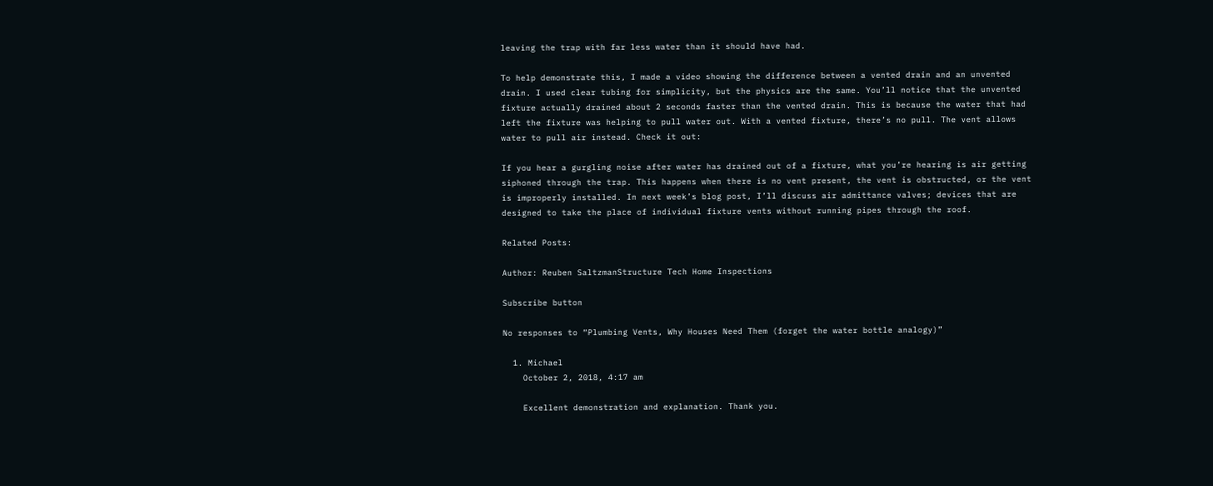leaving the trap with far less water than it should have had.

To help demonstrate this, I made a video showing the difference between a vented drain and an unvented drain. I used clear tubing for simplicity, but the physics are the same. You’ll notice that the unvented fixture actually drained about 2 seconds faster than the vented drain. This is because the water that had left the fixture was helping to pull water out. With a vented fixture, there’s no pull. The vent allows water to pull air instead. Check it out:

If you hear a gurgling noise after water has drained out of a fixture, what you’re hearing is air getting siphoned through the trap. This happens when there is no vent present, the vent is obstructed, or the vent is improperly installed. In next week’s blog post, I’ll discuss air admittance valves; devices that are designed to take the place of individual fixture vents without running pipes through the roof.

Related Posts:

Author: Reuben SaltzmanStructure Tech Home Inspections

Subscribe button

No responses to “Plumbing Vents, Why Houses Need Them (forget the water bottle analogy)”

  1. Michael
    October 2, 2018, 4:17 am

    Excellent demonstration and explanation. Thank you.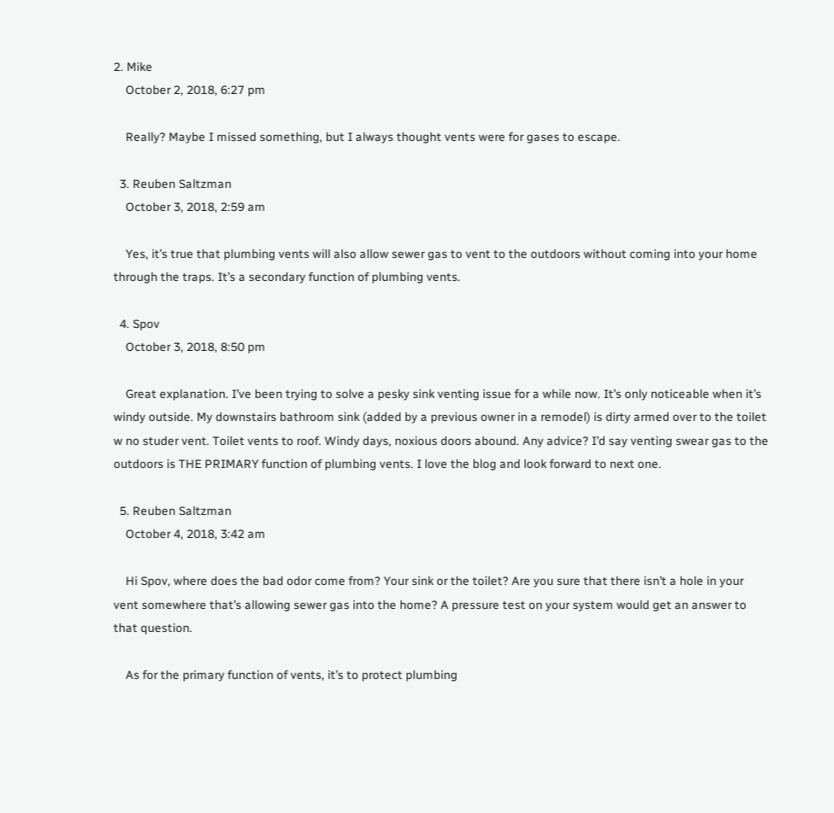2. Mike
    October 2, 2018, 6:27 pm

    Really? Maybe I missed something, but I always thought vents were for gases to escape.

  3. Reuben Saltzman
    October 3, 2018, 2:59 am

    Yes, it’s true that plumbing vents will also allow sewer gas to vent to the outdoors without coming into your home through the traps. It’s a secondary function of plumbing vents.

  4. Spov
    October 3, 2018, 8:50 pm

    Great explanation. I’ve been trying to solve a pesky sink venting issue for a while now. It’s only noticeable when it’s windy outside. My downstairs bathroom sink (added by a previous owner in a remodel) is dirty armed over to the toilet w no studer vent. Toilet vents to roof. Windy days, noxious doors abound. Any advice? I’d say venting swear gas to the outdoors is THE PRIMARY function of plumbing vents. I love the blog and look forward to next one.

  5. Reuben Saltzman
    October 4, 2018, 3:42 am

    Hi Spov, where does the bad odor come from? Your sink or the toilet? Are you sure that there isn’t a hole in your vent somewhere that’s allowing sewer gas into the home? A pressure test on your system would get an answer to that question.

    As for the primary function of vents, it’s to protect plumbing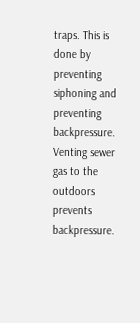traps. This is done by preventing siphoning and preventing backpressure. Venting sewer gas to the outdoors prevents backpressure.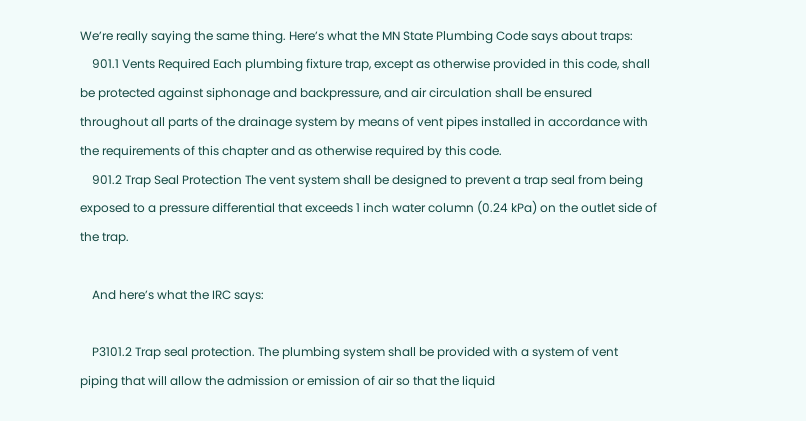We’re really saying the same thing. Here’s what the MN State Plumbing Code says about traps:
    901.1 Vents Required Each plumbing fixture trap, except as otherwise provided in this code, shall be protected against siphonage and backpressure, and air circulation shall be ensured throughout all parts of the drainage system by means of vent pipes installed in accordance with the requirements of this chapter and as otherwise required by this code.
    901.2 Trap Seal Protection The vent system shall be designed to prevent a trap seal from being exposed to a pressure differential that exceeds 1 inch water column (0.24 kPa) on the outlet side of the trap.

    And here’s what the IRC says:

    P3101.2 Trap seal protection. The plumbing system shall be provided with a system of vent piping that will allow the admission or emission of air so that the liquid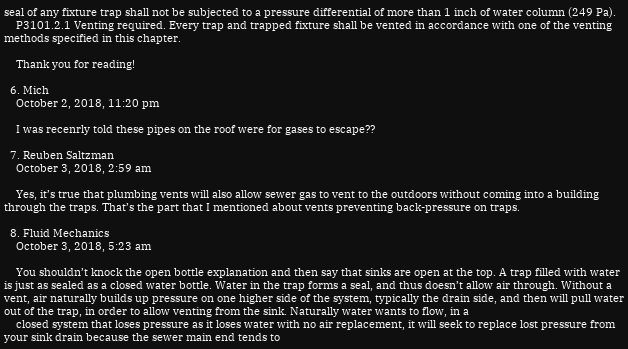seal of any fixture trap shall not be subjected to a pressure differential of more than 1 inch of water column (249 Pa).
    P3101.2.1 Venting required. Every trap and trapped fixture shall be vented in accordance with one of the venting methods specified in this chapter.

    Thank you for reading!

  6. Mich
    October 2, 2018, 11:20 pm

    I was recenrly told these pipes on the roof were for gases to escape??

  7. Reuben Saltzman
    October 3, 2018, 2:59 am

    Yes, it’s true that plumbing vents will also allow sewer gas to vent to the outdoors without coming into a building through the traps. That’s the part that I mentioned about vents preventing back-pressure on traps.

  8. Fluid Mechanics
    October 3, 2018, 5:23 am

    You shouldn’t knock the open bottle explanation and then say that sinks are open at the top. A trap filled with water is just as sealed as a closed water bottle. Water in the trap forms a seal, and thus doesn’t allow air through. Without a vent, air naturally builds up pressure on one higher side of the system, typically the drain side, and then will pull water out of the trap, in order to allow venting from the sink. Naturally water wants to flow, in a
    closed system that loses pressure as it loses water with no air replacement, it will seek to replace lost pressure from your sink drain because the sewer main end tends to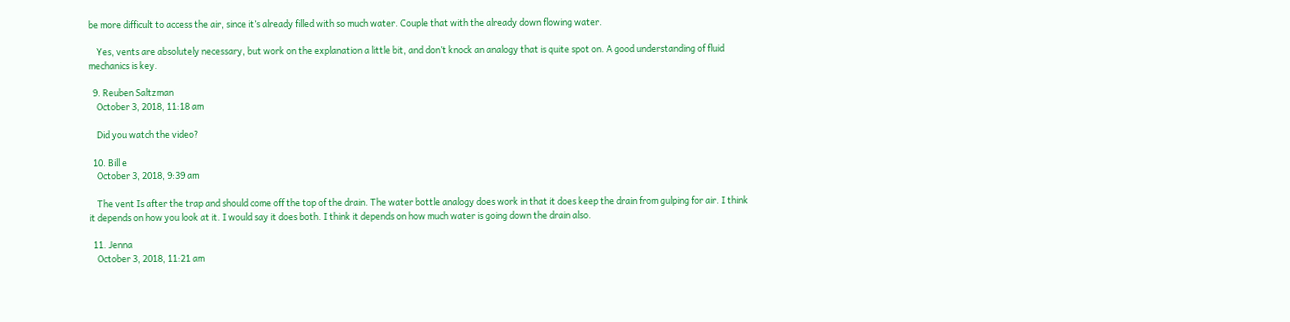be more difficult to access the air, since it’s already filled with so much water. Couple that with the already down flowing water.

    Yes, vents are absolutely necessary, but work on the explanation a little bit, and don’t knock an analogy that is quite spot on. A good understanding of fluid mechanics is key.

  9. Reuben Saltzman
    October 3, 2018, 11:18 am

    Did you watch the video?

  10. Bill e
    October 3, 2018, 9:39 am

    The vent Is after the trap and should come off the top of the drain. The water bottle analogy does work in that it does keep the drain from gulping for air. I think it depends on how you look at it. I would say it does both. I think it depends on how much water is going down the drain also.

  11. Jenna
    October 3, 2018, 11:21 am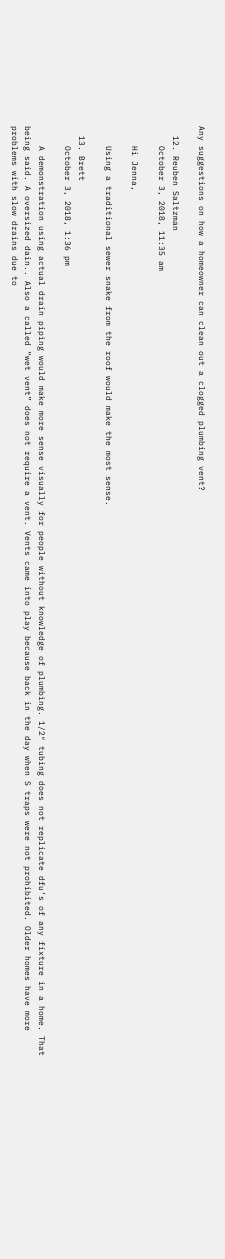Any suggestions on how a homeowner can clean out a clogged plumbing vent?

  12. Reuben Saltzman
    October 3, 2018, 11:35 am

    Hi Jenna,

    Using a traditional sewer snake from the roof would make the most sense.

  13. Brett
    October 3, 2018, 1:36 pm

    A demonstration using actual drain piping would make more sense visually for people without knowledge of plumbing. 1/2″ tubing does not replicate dfu’s of any fixture in a home. That being said. A oversized dain.. Also a called “wet vent” does not require a vent. Vents came into play because back in the day when S traps were not prohibited. Older homes have more problems with slow drains due to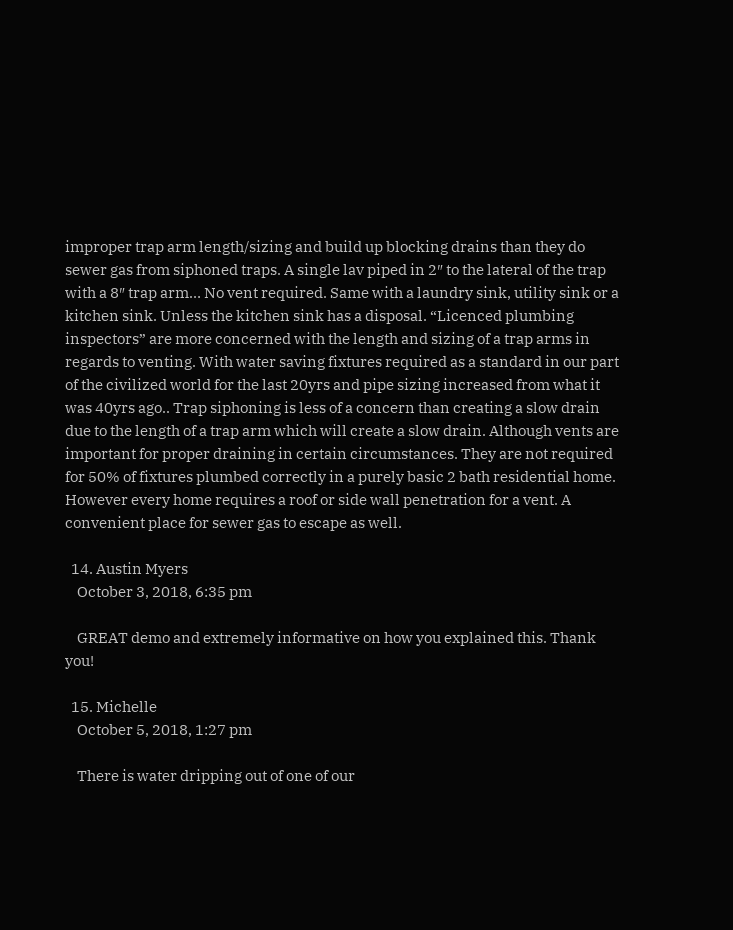improper trap arm length/sizing and build up blocking drains than they do sewer gas from siphoned traps. A single lav piped in 2″ to the lateral of the trap with a 8″ trap arm… No vent required. Same with a laundry sink, utility sink or a kitchen sink. Unless the kitchen sink has a disposal. “Licenced plumbing inspectors” are more concerned with the length and sizing of a trap arms in regards to venting. With water saving fixtures required as a standard in our part of the civilized world for the last 20yrs and pipe sizing increased from what it was 40yrs ago.. Trap siphoning is less of a concern than creating a slow drain due to the length of a trap arm which will create a slow drain. Although vents are important for proper draining in certain circumstances. They are not required for 50% of fixtures plumbed correctly in a purely basic 2 bath residential home. However every home requires a roof or side wall penetration for a vent. A convenient place for sewer gas to escape as well.

  14. Austin Myers
    October 3, 2018, 6:35 pm

    GREAT demo and extremely informative on how you explained this. Thank you!

  15. Michelle
    October 5, 2018, 1:27 pm

    There is water dripping out of one of our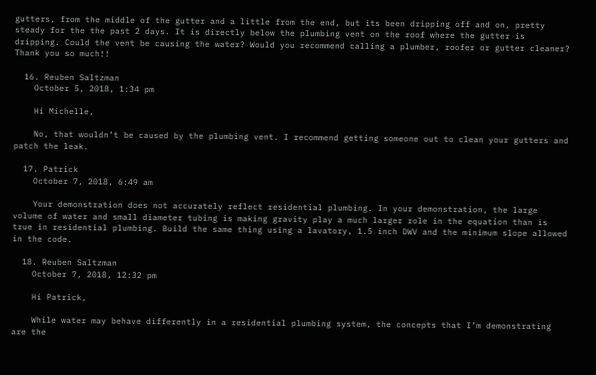gutters, from the middle of the gutter and a little from the end, but its been dripping off and on, pretty steady for the the past 2 days. It is directly below the plumbing vent on the roof where the gutter is dripping. Could the vent be causing the water? Would you recommend calling a plumber, roofer or gutter cleaner? Thank you so much!!

  16. Reuben Saltzman
    October 5, 2018, 1:34 pm

    Hi Michelle,

    No, that wouldn’t be caused by the plumbing vent. I recommend getting someone out to clean your gutters and patch the leak.

  17. Patrick
    October 7, 2018, 6:49 am

    Your demonstration does not accurately reflect residential plumbing. In your demonstration, the large volume of water and small diameter tubing is making gravity play a much larger role in the equation than is true in residential plumbing. Build the same thing using a lavatory, 1.5 inch DWV and the minimum slope allowed in the code.

  18. Reuben Saltzman
    October 7, 2018, 12:32 pm

    Hi Patrick,

    While water may behave differently in a residential plumbing system, the concepts that I’m demonstrating are the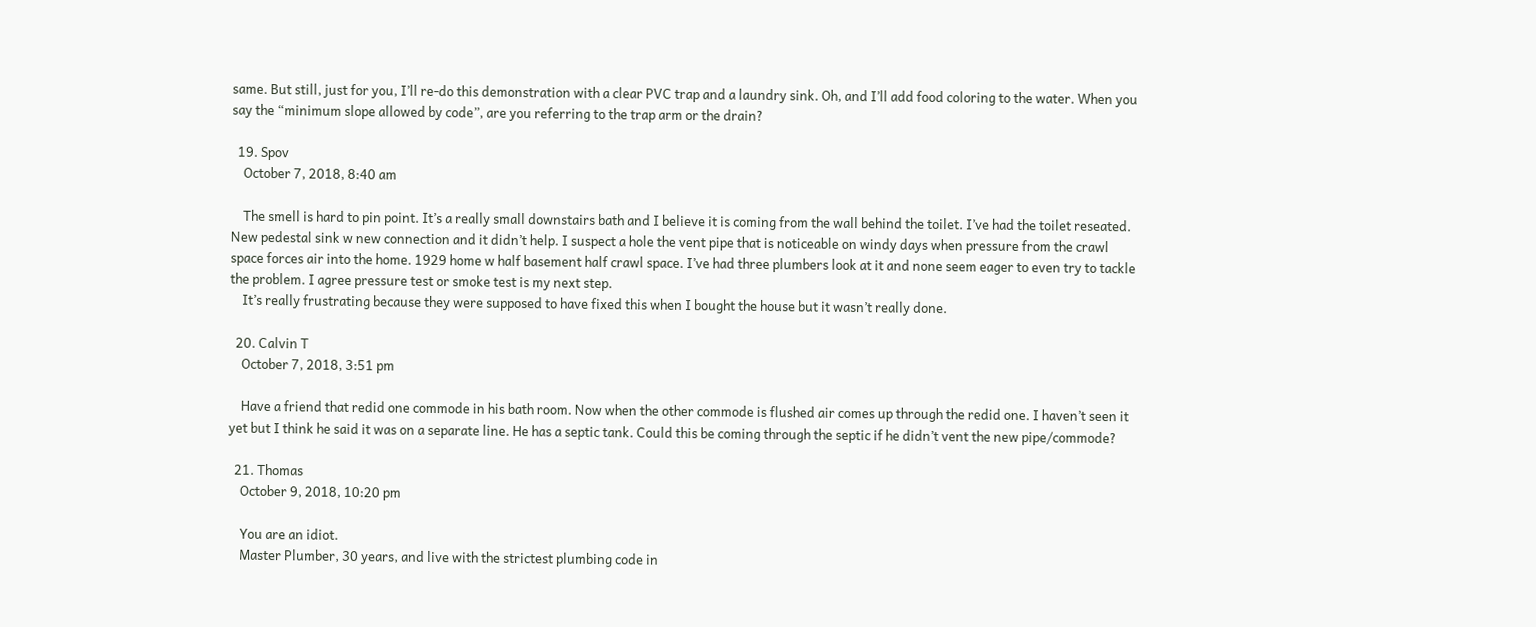same. But still, just for you, I’ll re-do this demonstration with a clear PVC trap and a laundry sink. Oh, and I’ll add food coloring to the water. When you say the “minimum slope allowed by code”, are you referring to the trap arm or the drain?

  19. Spov
    October 7, 2018, 8:40 am

    The smell is hard to pin point. It’s a really small downstairs bath and I believe it is coming from the wall behind the toilet. I’ve had the toilet reseated. New pedestal sink w new connection and it didn’t help. I suspect a hole the vent pipe that is noticeable on windy days when pressure from the crawl space forces air into the home. 1929 home w half basement half crawl space. I’ve had three plumbers look at it and none seem eager to even try to tackle the problem. I agree pressure test or smoke test is my next step.
    It’s really frustrating because they were supposed to have fixed this when I bought the house but it wasn’t really done.

  20. Calvin T
    October 7, 2018, 3:51 pm

    Have a friend that redid one commode in his bath room. Now when the other commode is flushed air comes up through the redid one. I haven’t seen it yet but I think he said it was on a separate line. He has a septic tank. Could this be coming through the septic if he didn’t vent the new pipe/commode?

  21. Thomas
    October 9, 2018, 10:20 pm

    You are an idiot.
    Master Plumber, 30 years, and live with the strictest plumbing code in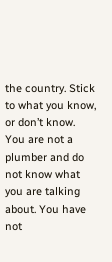the country. Stick to what you know, or don’t know. You are not a plumber and do not know what you are talking about. You have not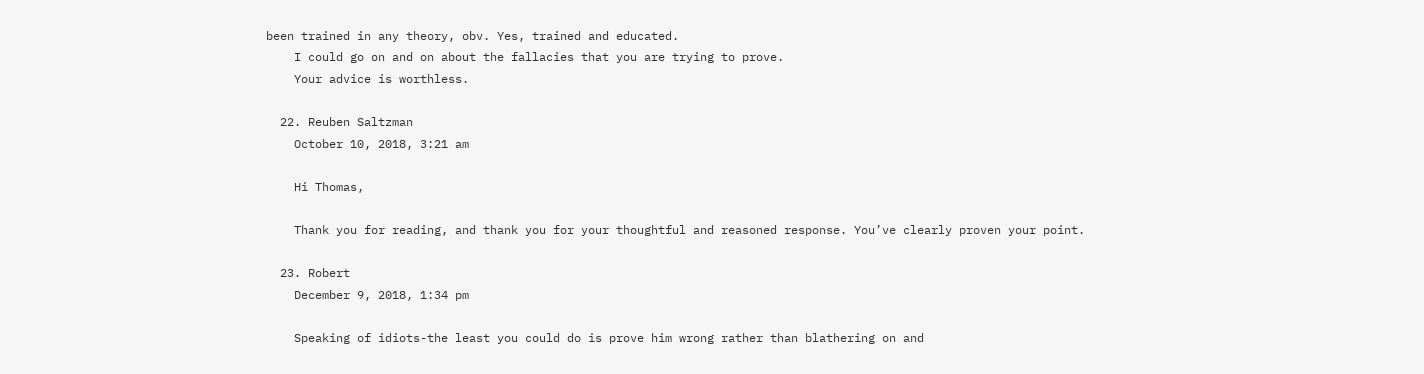been trained in any theory, obv. Yes, trained and educated.
    I could go on and on about the fallacies that you are trying to prove.
    Your advice is worthless.

  22. Reuben Saltzman
    October 10, 2018, 3:21 am

    Hi Thomas,

    Thank you for reading, and thank you for your thoughtful and reasoned response. You’ve clearly proven your point.

  23. Robert
    December 9, 2018, 1:34 pm

    Speaking of idiots-the least you could do is prove him wrong rather than blathering on and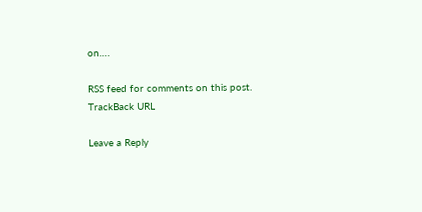on….

RSS feed for comments on this post. TrackBack URL

Leave a Reply